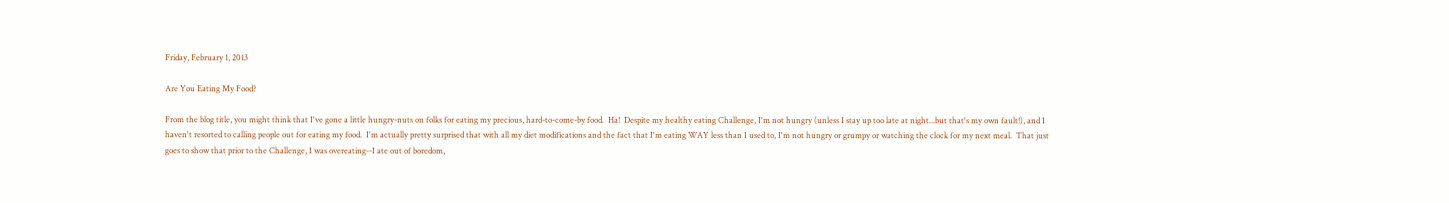Friday, February 1, 2013

Are You Eating My Food?

From the blog title, you might think that I've gone a little hungry-nuts on folks for eating my precious, hard-to-come-by food.  Ha!  Despite my healthy eating Challenge, I'm not hungry (unless I stay up too late at night...but that's my own fault!), and I haven't resorted to calling people out for eating my food.  I'm actually pretty surprised that with all my diet modifications and the fact that I'm eating WAY less than I used to, I'm not hungry or grumpy or watching the clock for my next meal.  That just goes to show that prior to the Challenge, I was overeating--I ate out of boredom,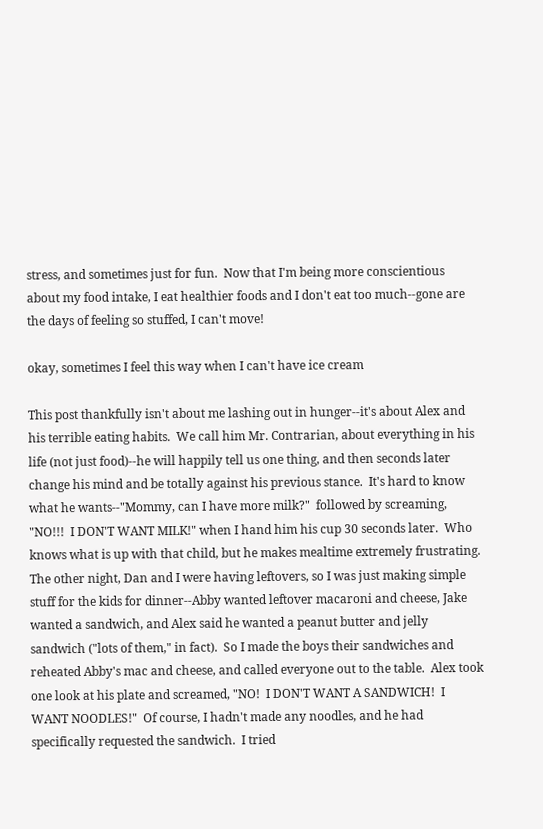stress, and sometimes just for fun.  Now that I'm being more conscientious about my food intake, I eat healthier foods and I don't eat too much--gone are the days of feeling so stuffed, I can't move!

okay, sometimes I feel this way when I can't have ice cream

This post thankfully isn't about me lashing out in hunger--it's about Alex and his terrible eating habits.  We call him Mr. Contrarian, about everything in his life (not just food)--he will happily tell us one thing, and then seconds later change his mind and be totally against his previous stance.  It's hard to know what he wants--"Mommy, can I have more milk?"  followed by screaming, "NO!!!  I DON'T WANT MILK!" when I hand him his cup 30 seconds later.  Who knows what is up with that child, but he makes mealtime extremely frustrating.  The other night, Dan and I were having leftovers, so I was just making simple stuff for the kids for dinner--Abby wanted leftover macaroni and cheese, Jake wanted a sandwich, and Alex said he wanted a peanut butter and jelly sandwich ("lots of them," in fact).  So I made the boys their sandwiches and reheated Abby's mac and cheese, and called everyone out to the table.  Alex took one look at his plate and screamed, "NO!  I DON'T WANT A SANDWICH!  I WANT NOODLES!"  Of course, I hadn't made any noodles, and he had specifically requested the sandwich.  I tried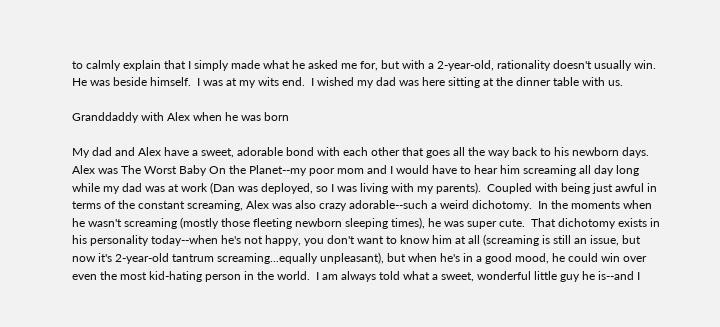to calmly explain that I simply made what he asked me for, but with a 2-year-old, rationality doesn't usually win.  He was beside himself.  I was at my wits end.  I wished my dad was here sitting at the dinner table with us.

Granddaddy with Alex when he was born

My dad and Alex have a sweet, adorable bond with each other that goes all the way back to his newborn days.  Alex was The Worst Baby On the Planet--my poor mom and I would have to hear him screaming all day long while my dad was at work (Dan was deployed, so I was living with my parents).  Coupled with being just awful in terms of the constant screaming, Alex was also crazy adorable--such a weird dichotomy.  In the moments when he wasn't screaming (mostly those fleeting newborn sleeping times), he was super cute.  That dichotomy exists in his personality today--when he's not happy, you don't want to know him at all (screaming is still an issue, but now it's 2-year-old tantrum screaming...equally unpleasant), but when he's in a good mood, he could win over even the most kid-hating person in the world.  I am always told what a sweet, wonderful little guy he is--and I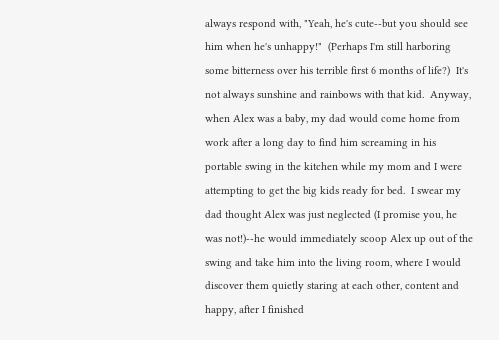always respond with, "Yeah, he's cute--but you should see him when he's unhappy!"  (Perhaps I'm still harboring some bitterness over his terrible first 6 months of life?)  It's not always sunshine and rainbows with that kid.  Anyway, when Alex was a baby, my dad would come home from work after a long day to find him screaming in his portable swing in the kitchen while my mom and I were attempting to get the big kids ready for bed.  I swear my dad thought Alex was just neglected (I promise you, he was not!)--he would immediately scoop Alex up out of the swing and take him into the living room, where I would discover them quietly staring at each other, content and happy, after I finished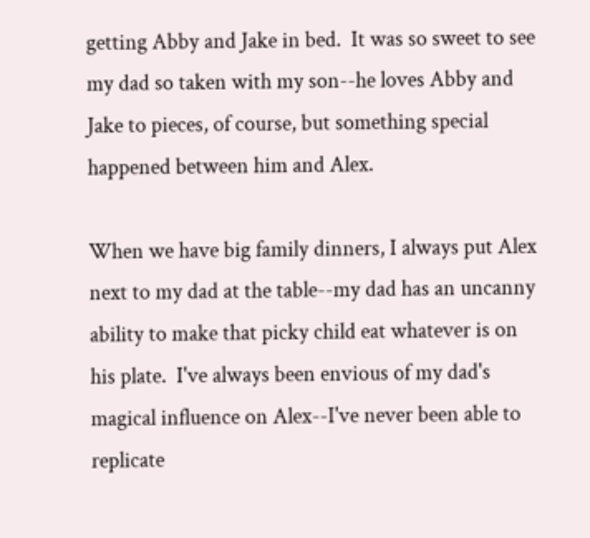getting Abby and Jake in bed.  It was so sweet to see my dad so taken with my son--he loves Abby and Jake to pieces, of course, but something special happened between him and Alex.

When we have big family dinners, I always put Alex next to my dad at the table--my dad has an uncanny ability to make that picky child eat whatever is on his plate.  I've always been envious of my dad's magical influence on Alex--I've never been able to replicate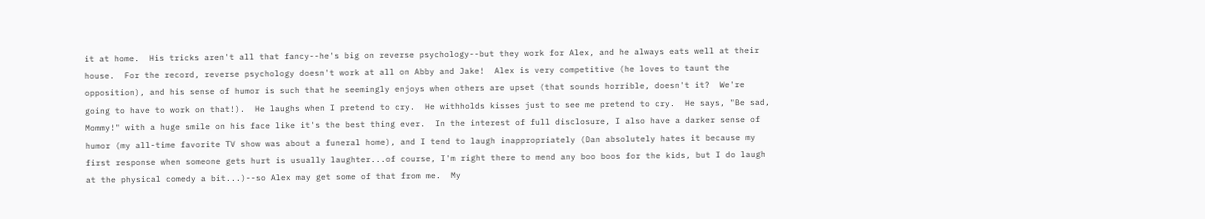it at home.  His tricks aren't all that fancy--he's big on reverse psychology--but they work for Alex, and he always eats well at their house.  For the record, reverse psychology doesn't work at all on Abby and Jake!  Alex is very competitive (he loves to taunt the opposition), and his sense of humor is such that he seemingly enjoys when others are upset (that sounds horrible, doesn't it?  We're going to have to work on that!).  He laughs when I pretend to cry.  He withholds kisses just to see me pretend to cry.  He says, "Be sad, Mommy!" with a huge smile on his face like it's the best thing ever.  In the interest of full disclosure, I also have a darker sense of humor (my all-time favorite TV show was about a funeral home), and I tend to laugh inappropriately (Dan absolutely hates it because my first response when someone gets hurt is usually laughter...of course, I'm right there to mend any boo boos for the kids, but I do laugh at the physical comedy a bit...)--so Alex may get some of that from me.  My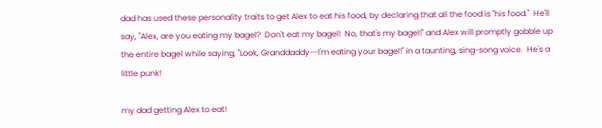dad has used these personality traits to get Alex to eat his food, by declaring that all the food is "his food."  He'll say, "Alex, are you eating my bagel?  Don't eat my bagel!  No, that's my bagel!" and Alex will promptly gobble up the entire bagel while saying, "Look, Granddaddy--I'm eating your bagel!" in a taunting, sing-song voice.  He's a little punk!

my dad getting Alex to eat!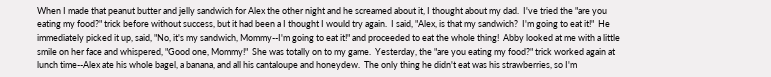When I made that peanut butter and jelly sandwich for Alex the other night and he screamed about it, I thought about my dad.  I've tried the "are you eating my food?" trick before without success, but it had been a I thought I would try again.  I said, "Alex, is that my sandwich?  I'm going to eat it!"  He immediately picked it up, said, "No, it's my sandwich, Mommy--I'm going to eat it!" and proceeded to eat the whole thing!  Abby looked at me with a little smile on her face and whispered, "Good one, Mommy!"  She was totally on to my game.  Yesterday, the "are you eating my food?" trick worked again at lunch time--Alex ate his whole bagel, a banana, and all his cantaloupe and honeydew.  The only thing he didn't eat was his strawberries, so I'm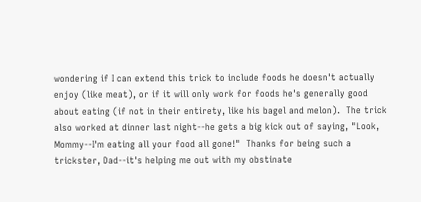wondering if I can extend this trick to include foods he doesn't actually enjoy (like meat), or if it will only work for foods he's generally good about eating (if not in their entirety, like his bagel and melon).  The trick also worked at dinner last night--he gets a big kick out of saying, "Look, Mommy--I'm eating all your food all gone!"  Thanks for being such a trickster, Dad--it's helping me out with my obstinate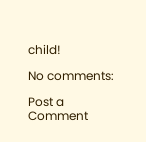child!

No comments:

Post a Comment